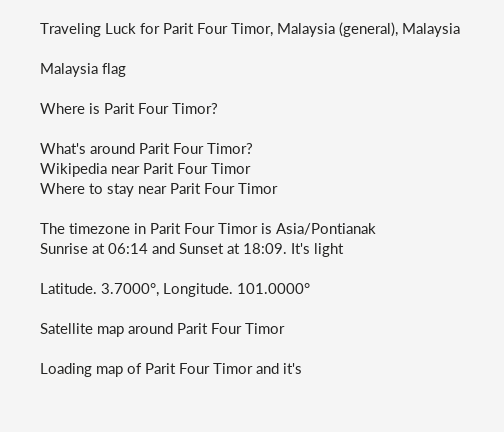Traveling Luck for Parit Four Timor, Malaysia (general), Malaysia

Malaysia flag

Where is Parit Four Timor?

What's around Parit Four Timor?
Wikipedia near Parit Four Timor
Where to stay near Parit Four Timor

The timezone in Parit Four Timor is Asia/Pontianak
Sunrise at 06:14 and Sunset at 18:09. It's light

Latitude. 3.7000°, Longitude. 101.0000°

Satellite map around Parit Four Timor

Loading map of Parit Four Timor and it's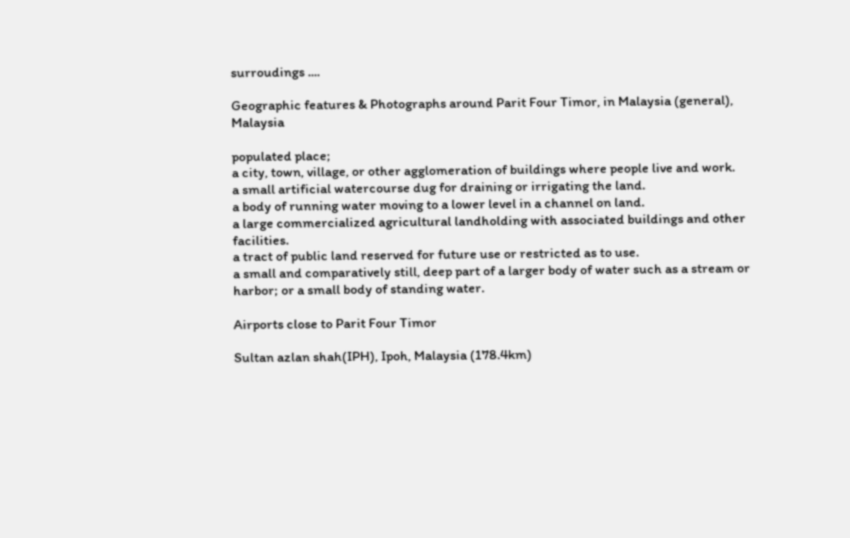surroudings ....

Geographic features & Photographs around Parit Four Timor, in Malaysia (general), Malaysia

populated place;
a city, town, village, or other agglomeration of buildings where people live and work.
a small artificial watercourse dug for draining or irrigating the land.
a body of running water moving to a lower level in a channel on land.
a large commercialized agricultural landholding with associated buildings and other facilities.
a tract of public land reserved for future use or restricted as to use.
a small and comparatively still, deep part of a larger body of water such as a stream or harbor; or a small body of standing water.

Airports close to Parit Four Timor

Sultan azlan shah(IPH), Ipoh, Malaysia (178.4km)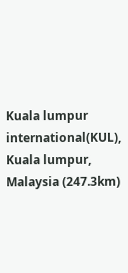Kuala lumpur international(KUL), Kuala lumpur, Malaysia (247.3km)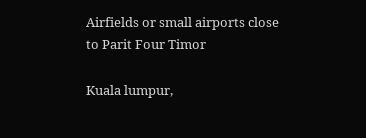Airfields or small airports close to Parit Four Timor

Kuala lumpur,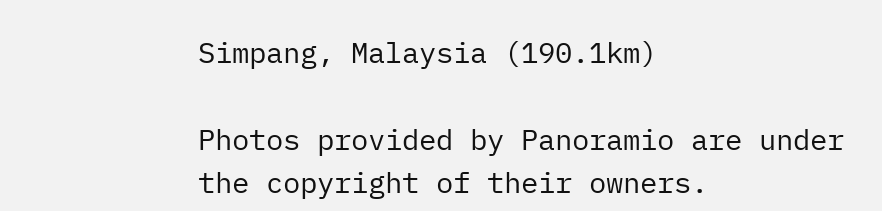Simpang, Malaysia (190.1km)

Photos provided by Panoramio are under the copyright of their owners.